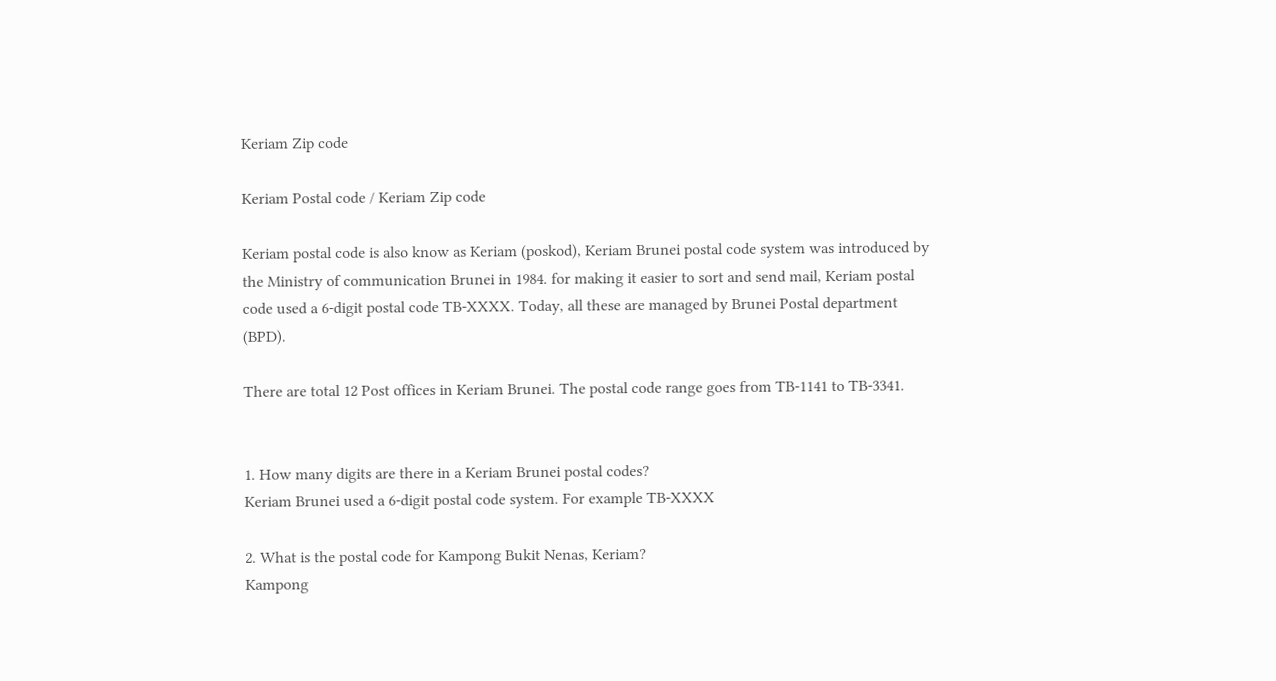Keriam Zip code

Keriam Postal code / Keriam Zip code

Keriam postal code is also know as Keriam (poskod), Keriam Brunei postal code system was introduced by the Ministry of communication Brunei in 1984. for making it easier to sort and send mail, Keriam postal code used a 6-digit postal code TB-XXXX. Today, all these are managed by Brunei Postal department (BPD).

There are total 12 Post offices in Keriam Brunei. The postal code range goes from TB-1141 to TB-3341.


1. How many digits are there in a Keriam Brunei postal codes?
Keriam Brunei used a 6-digit postal code system. For example TB-XXXX

2. What is the postal code for Kampong Bukit Nenas, Keriam?
Kampong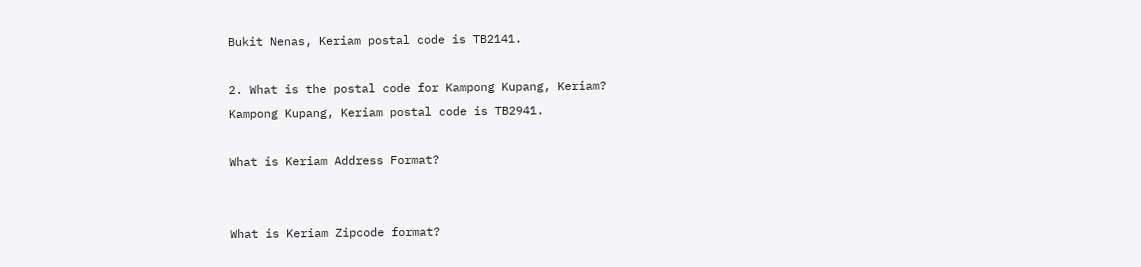Bukit Nenas, Keriam postal code is TB2141.

2. What is the postal code for Kampong Kupang, Keriam?
Kampong Kupang, Keriam postal code is TB2941.

What is Keriam Address Format?


What is Keriam Zipcode format?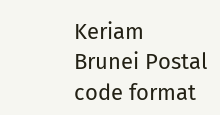Keriam Brunei Postal code format